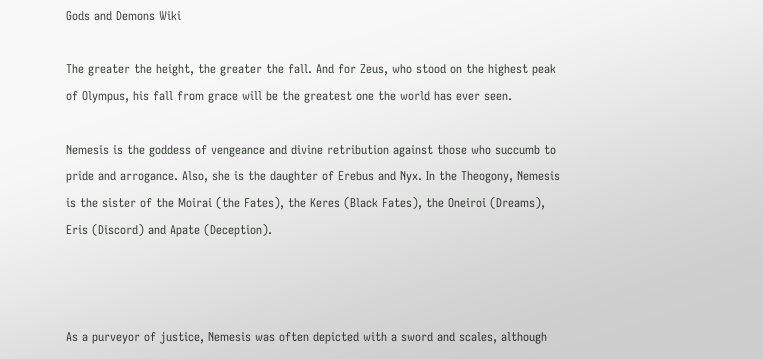Gods and Demons Wiki

The greater the height, the greater the fall. And for Zeus, who stood on the highest peak of Olympus, his fall from grace will be the greatest one the world has ever seen.

Nemesis is the goddess of vengeance and divine retribution against those who succumb to pride and arrogance. Also, she is the daughter of Erebus and Nyx. In the Theogony, Nemesis is the sister of the Moirai (the Fates), the Keres (Black Fates), the Oneiroi (Dreams), Eris (Discord) and Apate (Deception).



As a purveyor of justice, Nemesis was often depicted with a sword and scales, although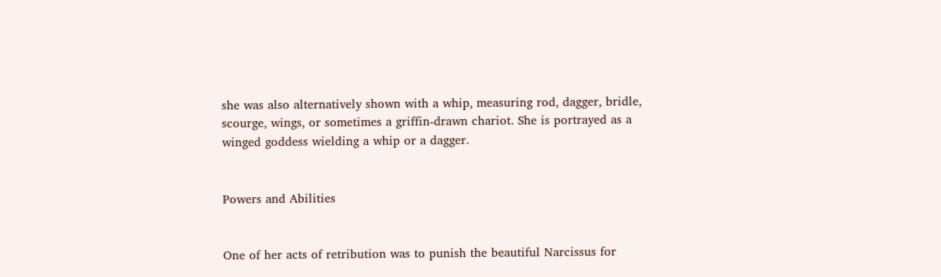she was also alternatively shown with a whip, measuring rod, dagger, bridle, scourge, wings, or sometimes a griffin-drawn chariot. She is portrayed as a winged goddess wielding a whip or a dagger.


Powers and Abilities


One of her acts of retribution was to punish the beautiful Narcissus for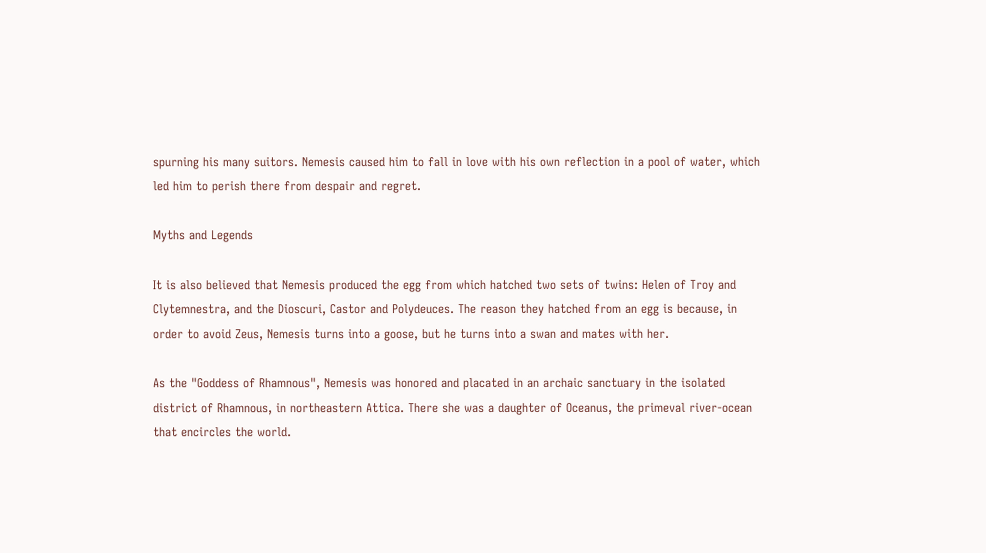spurning his many suitors. Nemesis caused him to fall in love with his own reflection in a pool of water, which led him to perish there from despair and regret.

Myths and Legends

It is also believed that Nemesis produced the egg from which hatched two sets of twins: Helen of Troy and Clytemnestra, and the Dioscuri, Castor and Polydeuces. The reason they hatched from an egg is because, in order to avoid Zeus, Nemesis turns into a goose, but he turns into a swan and mates with her.

As the "Goddess of Rhamnous", Nemesis was honored and placated in an archaic sanctuary in the isolated district of Rhamnous, in northeastern Attica. There she was a daughter of Oceanus, the primeval river-ocean that encircles the world.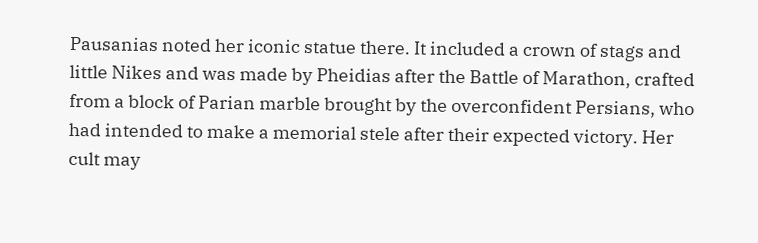Pausanias noted her iconic statue there. It included a crown of stags and little Nikes and was made by Pheidias after the Battle of Marathon, crafted from a block of Parian marble brought by the overconfident Persians, who had intended to make a memorial stele after their expected victory. Her cult may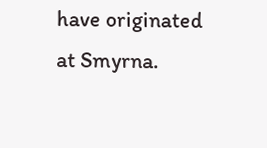have originated at Smyrna.